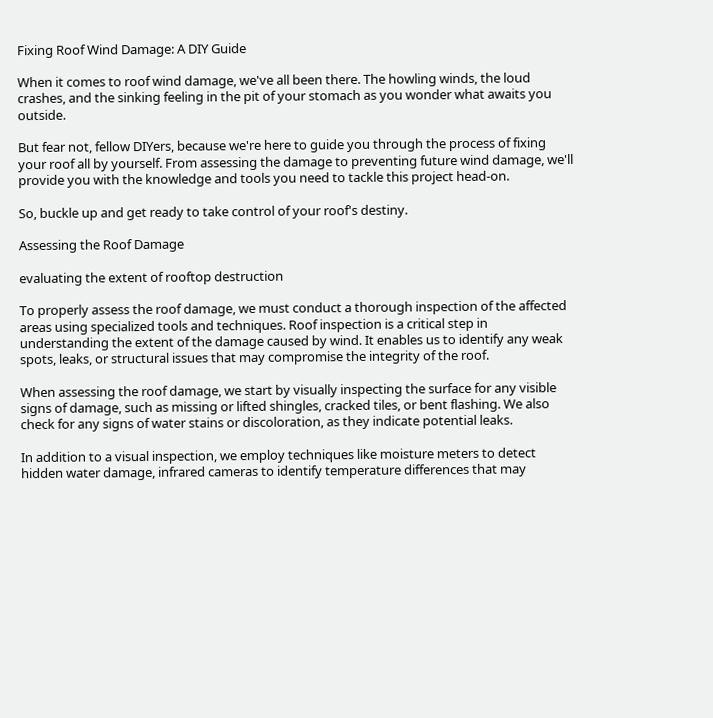Fixing Roof Wind Damage: A DIY Guide

When it comes to roof wind damage, we've all been there. The howling winds, the loud crashes, and the sinking feeling in the pit of your stomach as you wonder what awaits you outside.

But fear not, fellow DIYers, because we're here to guide you through the process of fixing your roof all by yourself. From assessing the damage to preventing future wind damage, we'll provide you with the knowledge and tools you need to tackle this project head-on.

So, buckle up and get ready to take control of your roof's destiny.

Assessing the Roof Damage

evaluating the extent of rooftop destruction

To properly assess the roof damage, we must conduct a thorough inspection of the affected areas using specialized tools and techniques. Roof inspection is a critical step in understanding the extent of the damage caused by wind. It enables us to identify any weak spots, leaks, or structural issues that may compromise the integrity of the roof.

When assessing the roof damage, we start by visually inspecting the surface for any visible signs of damage, such as missing or lifted shingles, cracked tiles, or bent flashing. We also check for any signs of water stains or discoloration, as they indicate potential leaks.

In addition to a visual inspection, we employ techniques like moisture meters to detect hidden water damage, infrared cameras to identify temperature differences that may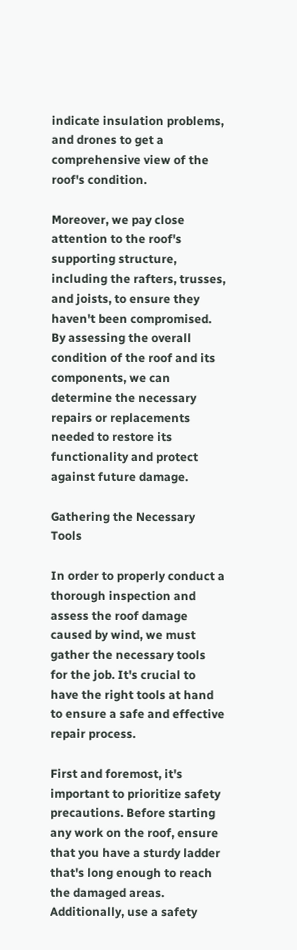indicate insulation problems, and drones to get a comprehensive view of the roof's condition.

Moreover, we pay close attention to the roof's supporting structure, including the rafters, trusses, and joists, to ensure they haven't been compromised. By assessing the overall condition of the roof and its components, we can determine the necessary repairs or replacements needed to restore its functionality and protect against future damage.

Gathering the Necessary Tools

In order to properly conduct a thorough inspection and assess the roof damage caused by wind, we must gather the necessary tools for the job. It's crucial to have the right tools at hand to ensure a safe and effective repair process.

First and foremost, it's important to prioritize safety precautions. Before starting any work on the roof, ensure that you have a sturdy ladder that's long enough to reach the damaged areas. Additionally, use a safety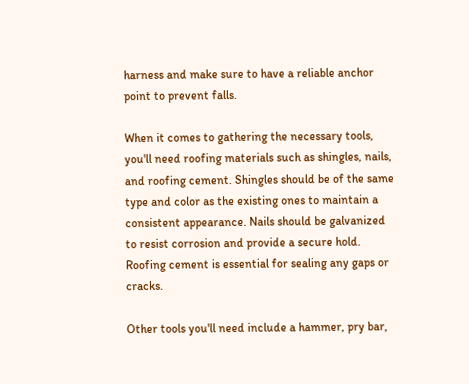harness and make sure to have a reliable anchor point to prevent falls.

When it comes to gathering the necessary tools, you'll need roofing materials such as shingles, nails, and roofing cement. Shingles should be of the same type and color as the existing ones to maintain a consistent appearance. Nails should be galvanized to resist corrosion and provide a secure hold. Roofing cement is essential for sealing any gaps or cracks.

Other tools you'll need include a hammer, pry bar,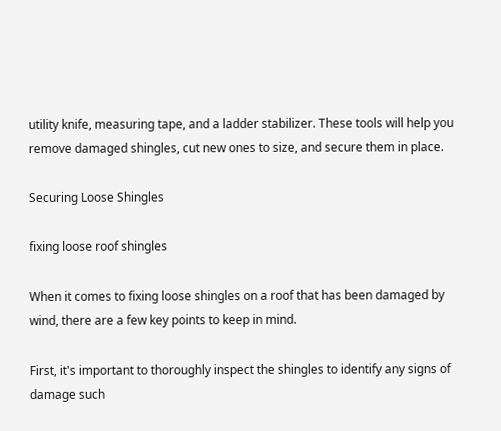utility knife, measuring tape, and a ladder stabilizer. These tools will help you remove damaged shingles, cut new ones to size, and secure them in place.

Securing Loose Shingles

fixing loose roof shingles

When it comes to fixing loose shingles on a roof that has been damaged by wind, there are a few key points to keep in mind.

First, it's important to thoroughly inspect the shingles to identify any signs of damage such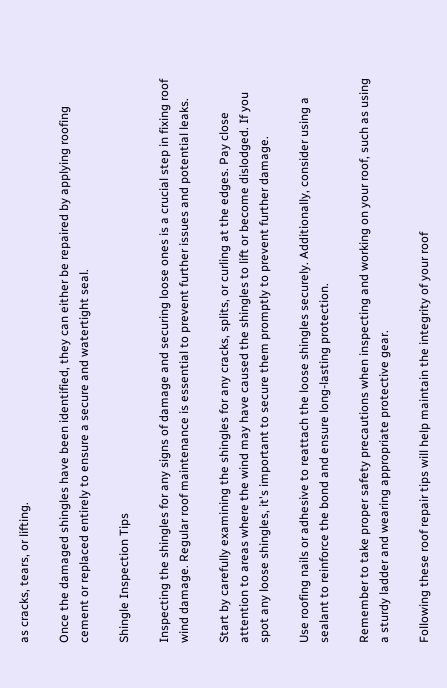as cracks, tears, or lifting.

Once the damaged shingles have been identified, they can either be repaired by applying roofing cement or replaced entirely to ensure a secure and watertight seal.

Shingle Inspection Tips

Inspecting the shingles for any signs of damage and securing loose ones is a crucial step in fixing roof wind damage. Regular roof maintenance is essential to prevent further issues and potential leaks.

Start by carefully examining the shingles for any cracks, splits, or curling at the edges. Pay close attention to areas where the wind may have caused the shingles to lift or become dislodged. If you spot any loose shingles, it's important to secure them promptly to prevent further damage.

Use roofing nails or adhesive to reattach the loose shingles securely. Additionally, consider using a sealant to reinforce the bond and ensure long-lasting protection.

Remember to take proper safety precautions when inspecting and working on your roof, such as using a sturdy ladder and wearing appropriate protective gear.

Following these roof repair tips will help maintain the integrity of your roof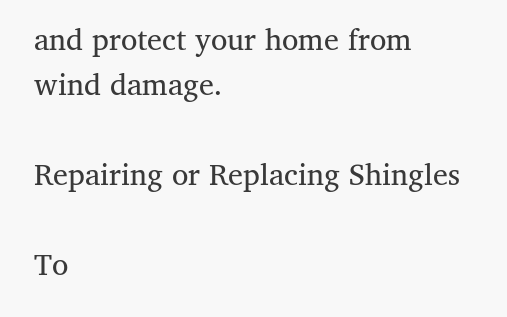and protect your home from wind damage.

Repairing or Replacing Shingles

To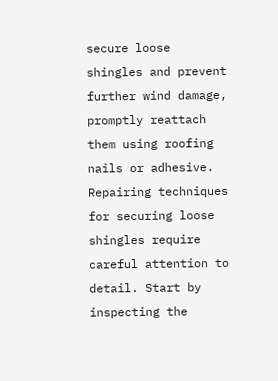secure loose shingles and prevent further wind damage, promptly reattach them using roofing nails or adhesive. Repairing techniques for securing loose shingles require careful attention to detail. Start by inspecting the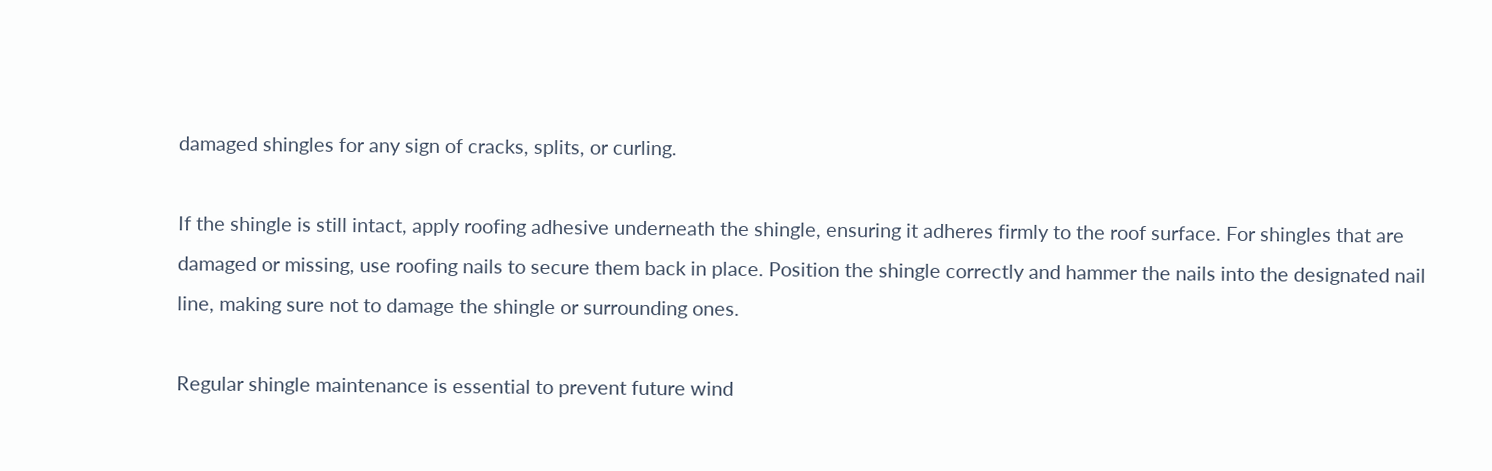damaged shingles for any sign of cracks, splits, or curling.

If the shingle is still intact, apply roofing adhesive underneath the shingle, ensuring it adheres firmly to the roof surface. For shingles that are damaged or missing, use roofing nails to secure them back in place. Position the shingle correctly and hammer the nails into the designated nail line, making sure not to damage the shingle or surrounding ones.

Regular shingle maintenance is essential to prevent future wind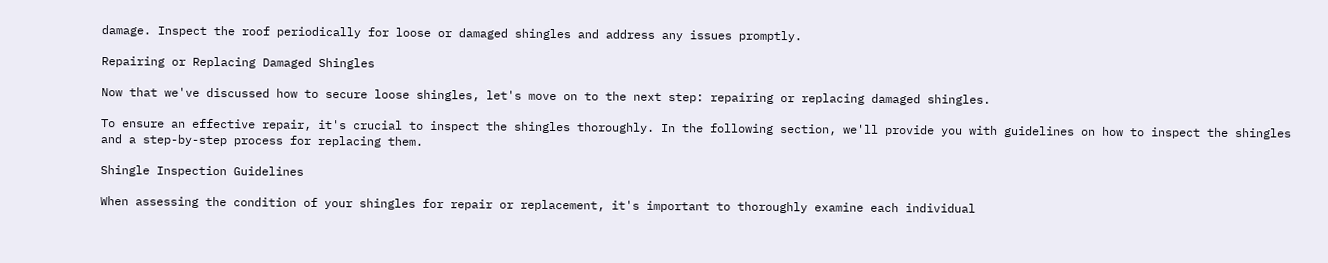damage. Inspect the roof periodically for loose or damaged shingles and address any issues promptly.

Repairing or Replacing Damaged Shingles

Now that we've discussed how to secure loose shingles, let's move on to the next step: repairing or replacing damaged shingles.

To ensure an effective repair, it's crucial to inspect the shingles thoroughly. In the following section, we'll provide you with guidelines on how to inspect the shingles and a step-by-step process for replacing them.

Shingle Inspection Guidelines

When assessing the condition of your shingles for repair or replacement, it's important to thoroughly examine each individual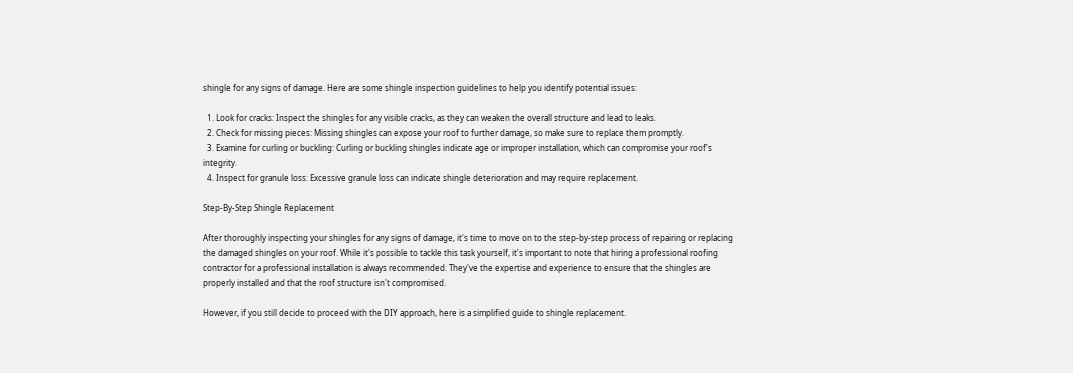shingle for any signs of damage. Here are some shingle inspection guidelines to help you identify potential issues:

  1. Look for cracks: Inspect the shingles for any visible cracks, as they can weaken the overall structure and lead to leaks.
  2. Check for missing pieces: Missing shingles can expose your roof to further damage, so make sure to replace them promptly.
  3. Examine for curling or buckling: Curling or buckling shingles indicate age or improper installation, which can compromise your roof's integrity.
  4. Inspect for granule loss: Excessive granule loss can indicate shingle deterioration and may require replacement.

Step-By-Step Shingle Replacement

After thoroughly inspecting your shingles for any signs of damage, it's time to move on to the step-by-step process of repairing or replacing the damaged shingles on your roof. While it's possible to tackle this task yourself, it's important to note that hiring a professional roofing contractor for a professional installation is always recommended. They've the expertise and experience to ensure that the shingles are properly installed and that the roof structure isn't compromised.

However, if you still decide to proceed with the DIY approach, here is a simplified guide to shingle replacement.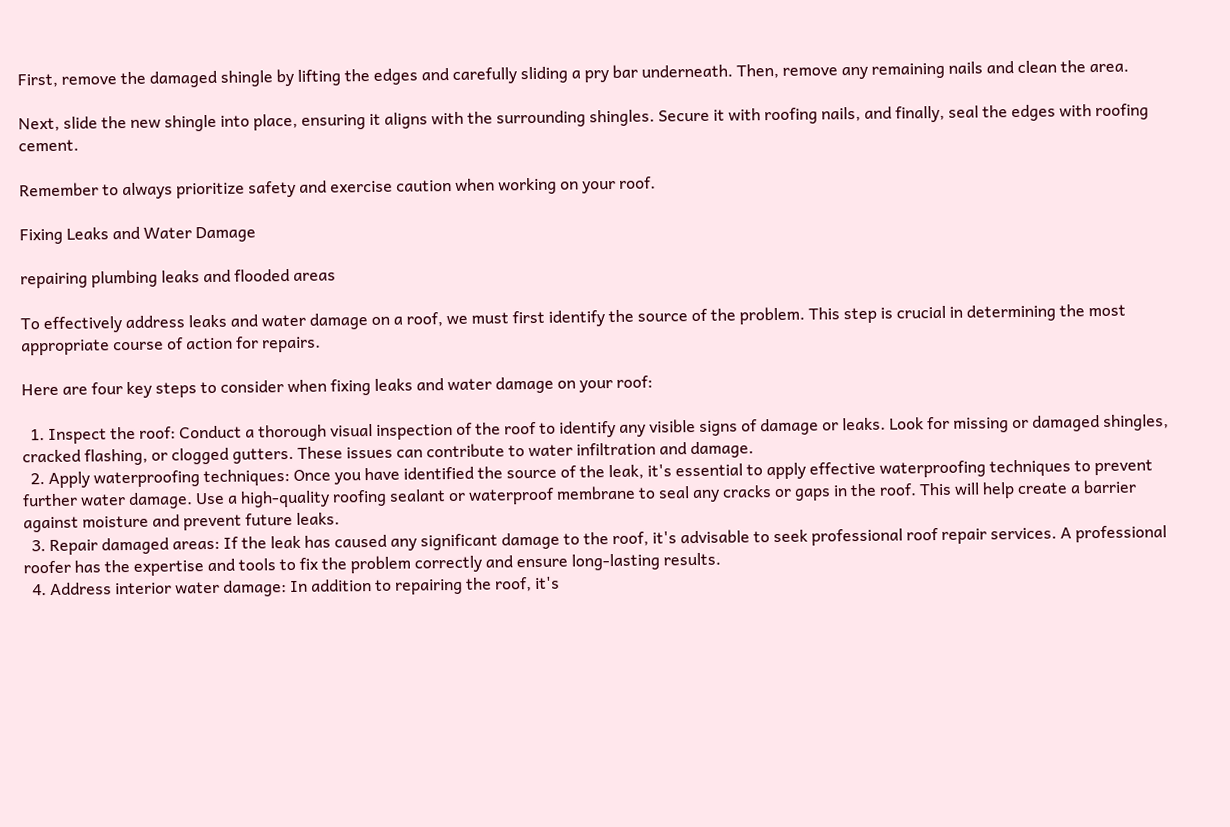First, remove the damaged shingle by lifting the edges and carefully sliding a pry bar underneath. Then, remove any remaining nails and clean the area.

Next, slide the new shingle into place, ensuring it aligns with the surrounding shingles. Secure it with roofing nails, and finally, seal the edges with roofing cement.

Remember to always prioritize safety and exercise caution when working on your roof.

Fixing Leaks and Water Damage

repairing plumbing leaks and flooded areas

To effectively address leaks and water damage on a roof, we must first identify the source of the problem. This step is crucial in determining the most appropriate course of action for repairs.

Here are four key steps to consider when fixing leaks and water damage on your roof:

  1. Inspect the roof: Conduct a thorough visual inspection of the roof to identify any visible signs of damage or leaks. Look for missing or damaged shingles, cracked flashing, or clogged gutters. These issues can contribute to water infiltration and damage.
  2. Apply waterproofing techniques: Once you have identified the source of the leak, it's essential to apply effective waterproofing techniques to prevent further water damage. Use a high-quality roofing sealant or waterproof membrane to seal any cracks or gaps in the roof. This will help create a barrier against moisture and prevent future leaks.
  3. Repair damaged areas: If the leak has caused any significant damage to the roof, it's advisable to seek professional roof repair services. A professional roofer has the expertise and tools to fix the problem correctly and ensure long-lasting results.
  4. Address interior water damage: In addition to repairing the roof, it's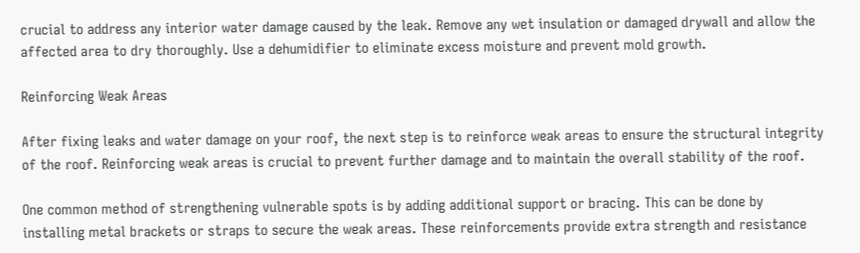crucial to address any interior water damage caused by the leak. Remove any wet insulation or damaged drywall and allow the affected area to dry thoroughly. Use a dehumidifier to eliminate excess moisture and prevent mold growth.

Reinforcing Weak Areas

After fixing leaks and water damage on your roof, the next step is to reinforce weak areas to ensure the structural integrity of the roof. Reinforcing weak areas is crucial to prevent further damage and to maintain the overall stability of the roof.

One common method of strengthening vulnerable spots is by adding additional support or bracing. This can be done by installing metal brackets or straps to secure the weak areas. These reinforcements provide extra strength and resistance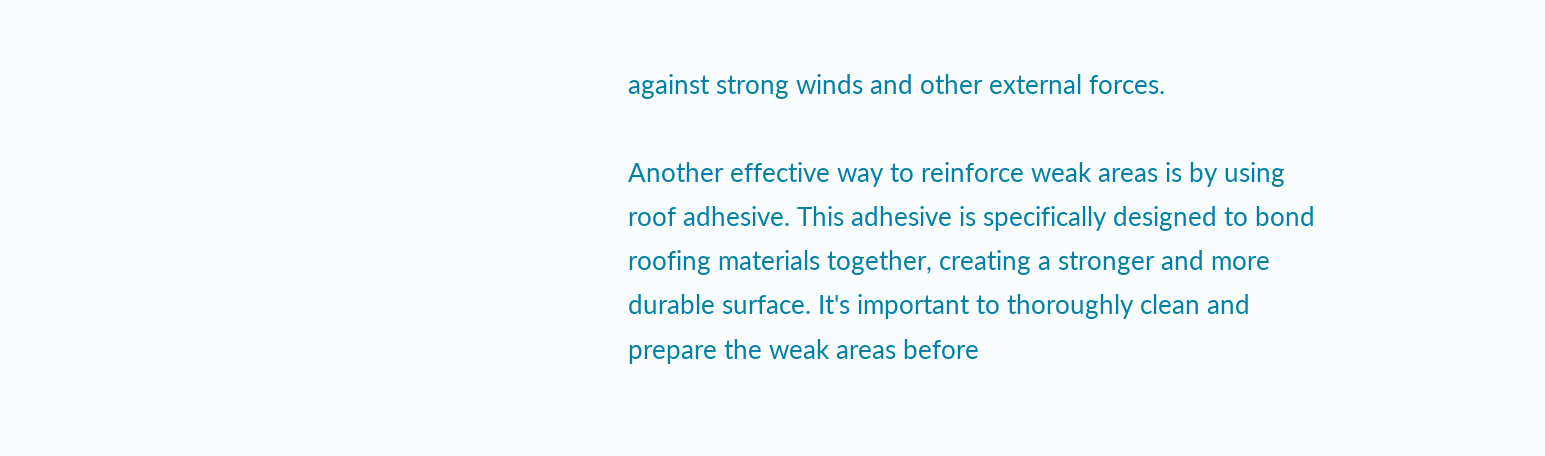against strong winds and other external forces.

Another effective way to reinforce weak areas is by using roof adhesive. This adhesive is specifically designed to bond roofing materials together, creating a stronger and more durable surface. It's important to thoroughly clean and prepare the weak areas before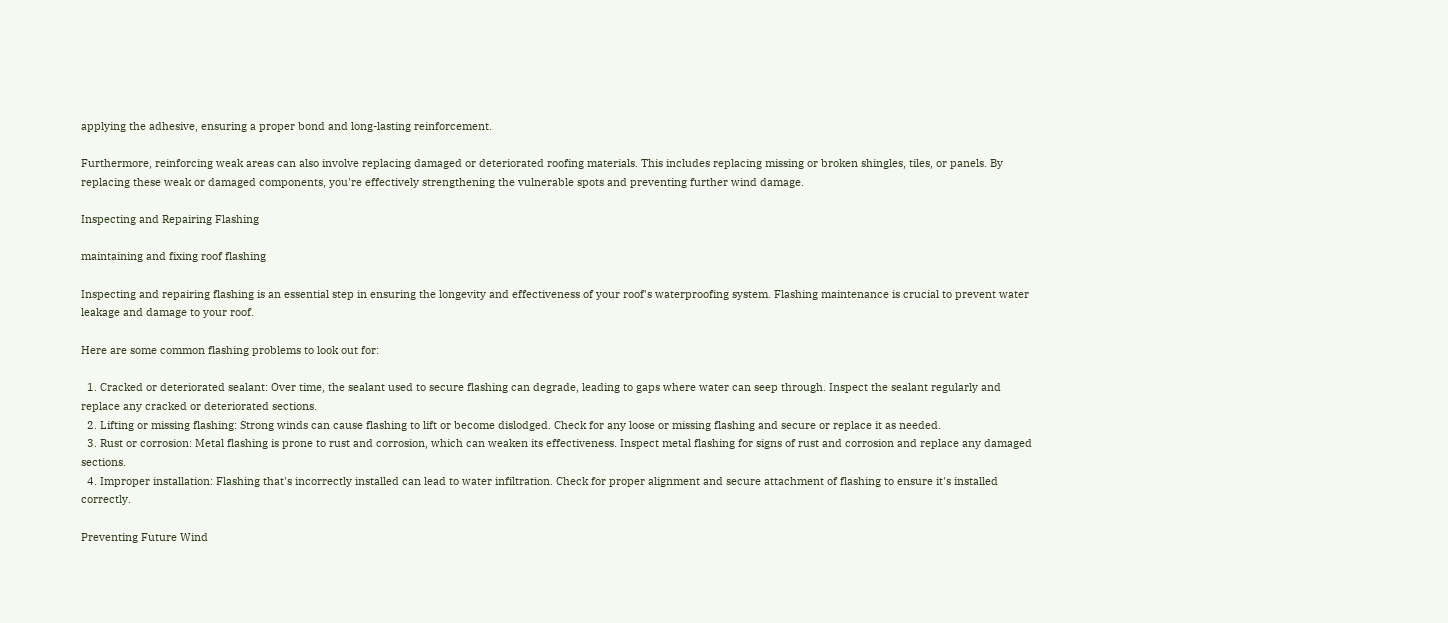applying the adhesive, ensuring a proper bond and long-lasting reinforcement.

Furthermore, reinforcing weak areas can also involve replacing damaged or deteriorated roofing materials. This includes replacing missing or broken shingles, tiles, or panels. By replacing these weak or damaged components, you're effectively strengthening the vulnerable spots and preventing further wind damage.

Inspecting and Repairing Flashing

maintaining and fixing roof flashing

Inspecting and repairing flashing is an essential step in ensuring the longevity and effectiveness of your roof's waterproofing system. Flashing maintenance is crucial to prevent water leakage and damage to your roof.

Here are some common flashing problems to look out for:

  1. Cracked or deteriorated sealant: Over time, the sealant used to secure flashing can degrade, leading to gaps where water can seep through. Inspect the sealant regularly and replace any cracked or deteriorated sections.
  2. Lifting or missing flashing: Strong winds can cause flashing to lift or become dislodged. Check for any loose or missing flashing and secure or replace it as needed.
  3. Rust or corrosion: Metal flashing is prone to rust and corrosion, which can weaken its effectiveness. Inspect metal flashing for signs of rust and corrosion and replace any damaged sections.
  4. Improper installation: Flashing that's incorrectly installed can lead to water infiltration. Check for proper alignment and secure attachment of flashing to ensure it's installed correctly.

Preventing Future Wind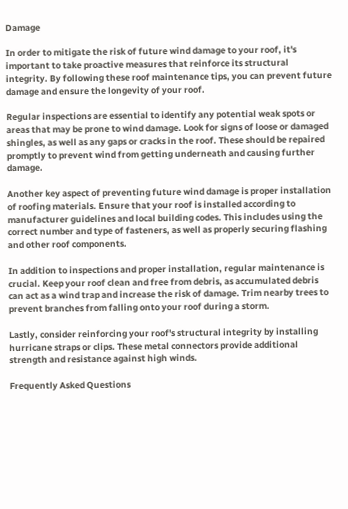Damage

In order to mitigate the risk of future wind damage to your roof, it's important to take proactive measures that reinforce its structural integrity. By following these roof maintenance tips, you can prevent future damage and ensure the longevity of your roof.

Regular inspections are essential to identify any potential weak spots or areas that may be prone to wind damage. Look for signs of loose or damaged shingles, as well as any gaps or cracks in the roof. These should be repaired promptly to prevent wind from getting underneath and causing further damage.

Another key aspect of preventing future wind damage is proper installation of roofing materials. Ensure that your roof is installed according to manufacturer guidelines and local building codes. This includes using the correct number and type of fasteners, as well as properly securing flashing and other roof components.

In addition to inspections and proper installation, regular maintenance is crucial. Keep your roof clean and free from debris, as accumulated debris can act as a wind trap and increase the risk of damage. Trim nearby trees to prevent branches from falling onto your roof during a storm.

Lastly, consider reinforcing your roof's structural integrity by installing hurricane straps or clips. These metal connectors provide additional strength and resistance against high winds.

Frequently Asked Questions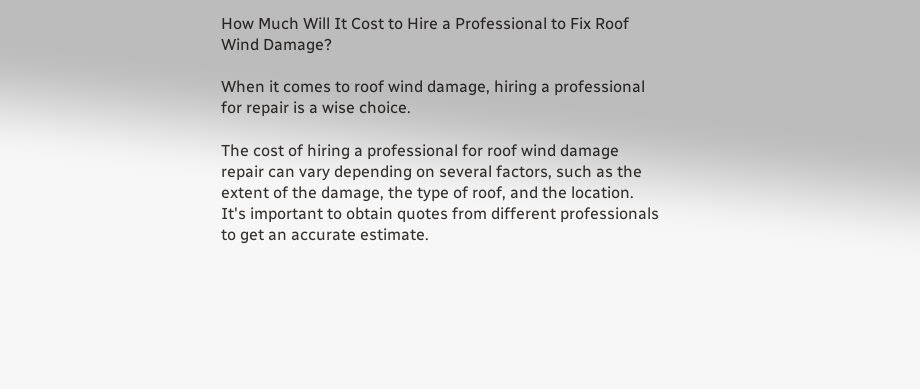How Much Will It Cost to Hire a Professional to Fix Roof Wind Damage?

When it comes to roof wind damage, hiring a professional for repair is a wise choice.

The cost of hiring a professional for roof wind damage repair can vary depending on several factors, such as the extent of the damage, the type of roof, and the location. It's important to obtain quotes from different professionals to get an accurate estimate.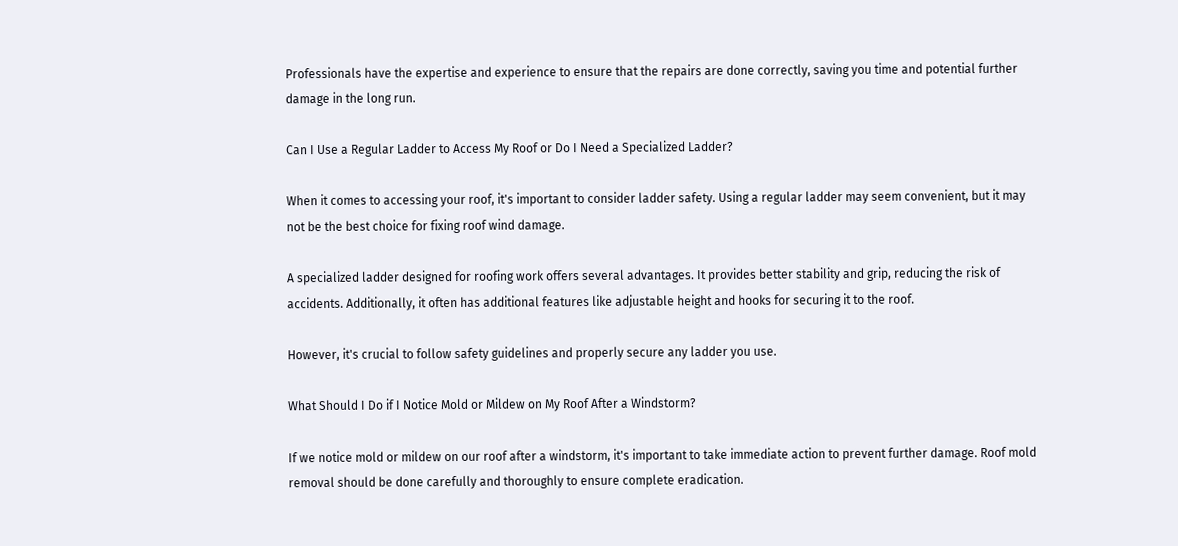Professionals have the expertise and experience to ensure that the repairs are done correctly, saving you time and potential further damage in the long run.

Can I Use a Regular Ladder to Access My Roof or Do I Need a Specialized Ladder?

When it comes to accessing your roof, it's important to consider ladder safety. Using a regular ladder may seem convenient, but it may not be the best choice for fixing roof wind damage.

A specialized ladder designed for roofing work offers several advantages. It provides better stability and grip, reducing the risk of accidents. Additionally, it often has additional features like adjustable height and hooks for securing it to the roof.

However, it's crucial to follow safety guidelines and properly secure any ladder you use.

What Should I Do if I Notice Mold or Mildew on My Roof After a Windstorm?

If we notice mold or mildew on our roof after a windstorm, it's important to take immediate action to prevent further damage. Roof mold removal should be done carefully and thoroughly to ensure complete eradication.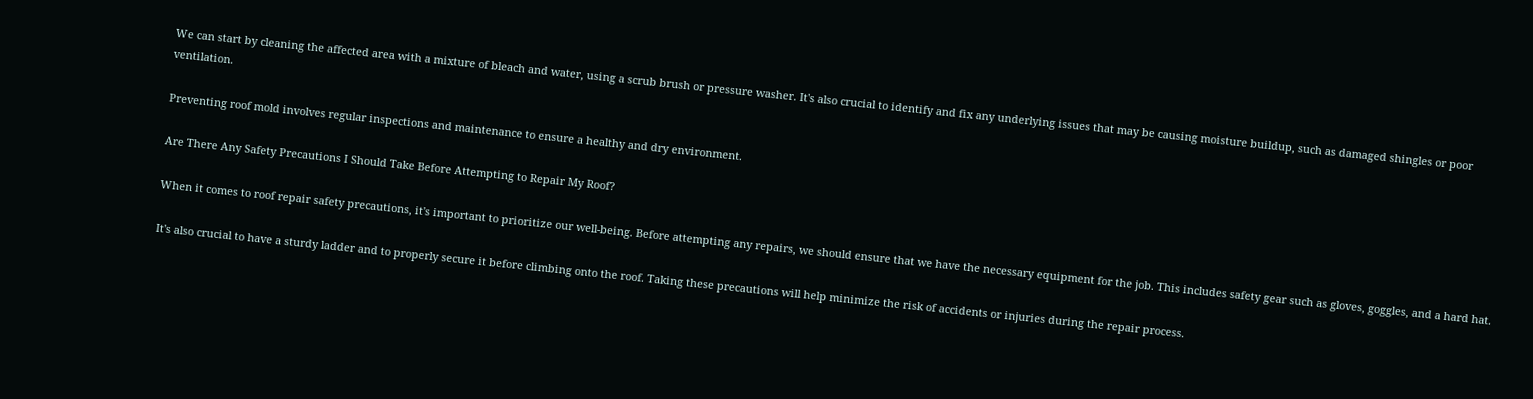We can start by cleaning the affected area with a mixture of bleach and water, using a scrub brush or pressure washer. It's also crucial to identify and fix any underlying issues that may be causing moisture buildup, such as damaged shingles or poor ventilation.

Preventing roof mold involves regular inspections and maintenance to ensure a healthy and dry environment.

Are There Any Safety Precautions I Should Take Before Attempting to Repair My Roof?

When it comes to roof repair safety precautions, it's important to prioritize our well-being. Before attempting any repairs, we should ensure that we have the necessary equipment for the job. This includes safety gear such as gloves, goggles, and a hard hat.

It's also crucial to have a sturdy ladder and to properly secure it before climbing onto the roof. Taking these precautions will help minimize the risk of accidents or injuries during the repair process.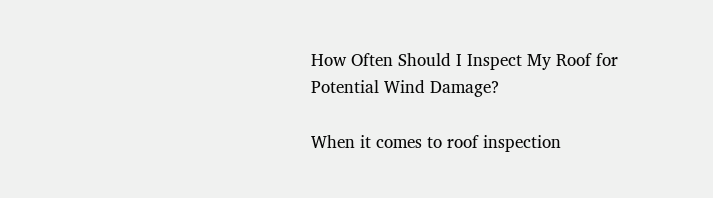How Often Should I Inspect My Roof for Potential Wind Damage?

When it comes to roof inspection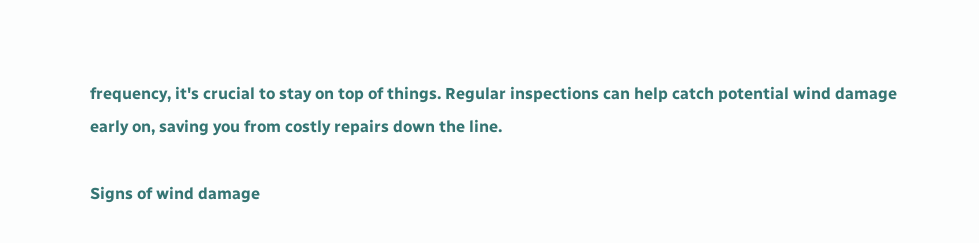frequency, it's crucial to stay on top of things. Regular inspections can help catch potential wind damage early on, saving you from costly repairs down the line.

Signs of wind damage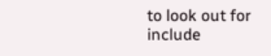to look out for include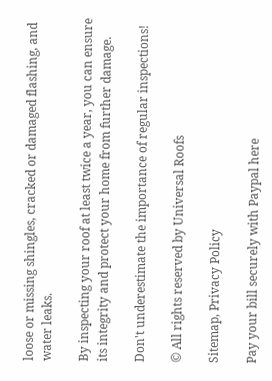loose or missing shingles, cracked or damaged flashing, and water leaks.

By inspecting your roof at least twice a year, you can ensure its integrity and protect your home from further damage.

Don't underestimate the importance of regular inspections!

© All rights reserved by Universal Roofs

Sitemap, Privacy Policy

Pay your bill securely with Paypal here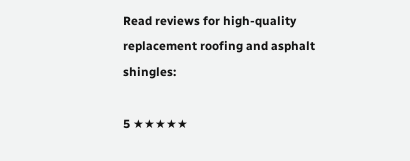Read reviews for high-quality replacement roofing and asphalt shingles:

5 ★★★★★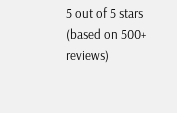5 out of 5 stars (based on 500+ reviews)